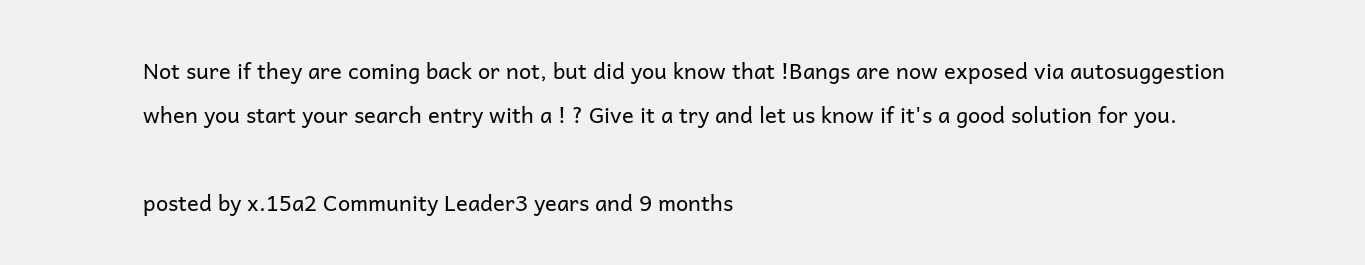Not sure if they are coming back or not, but did you know that !Bangs are now exposed via autosuggestion when you start your search entry with a ! ? Give it a try and let us know if it's a good solution for you.

posted by x.15a2 Community Leader3 years and 9 months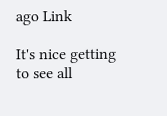ago Link

It's nice getting to see all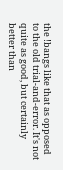the !bangs like that as opposed to the old trial-and-error. It's not quite as good, but certainly better than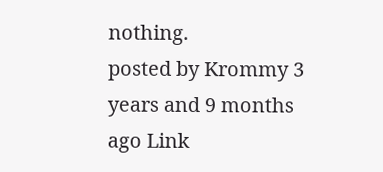nothing.
posted by Krommy 3 years and 9 months ago Link